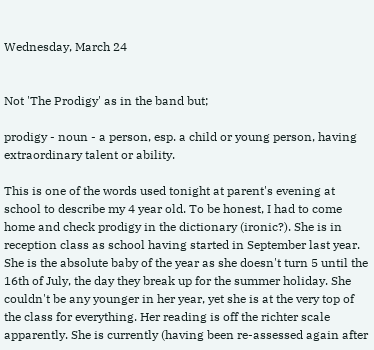Wednesday, March 24


Not 'The Prodigy' as in the band but;

prodigy - noun - a person, esp. a child or young person, having extraordinary talent or ability.

This is one of the words used tonight at parent's evening at school to describe my 4 year old. To be honest, I had to come home and check prodigy in the dictionary (ironic?). She is in reception class as school having started in September last year. She is the absolute baby of the year as she doesn't turn 5 until the 16th of July, the day they break up for the summer holiday. She couldn't be any younger in her year, yet she is at the very top of the class for everything. Her reading is off the richter scale apparently. She is currently (having been re-assessed again after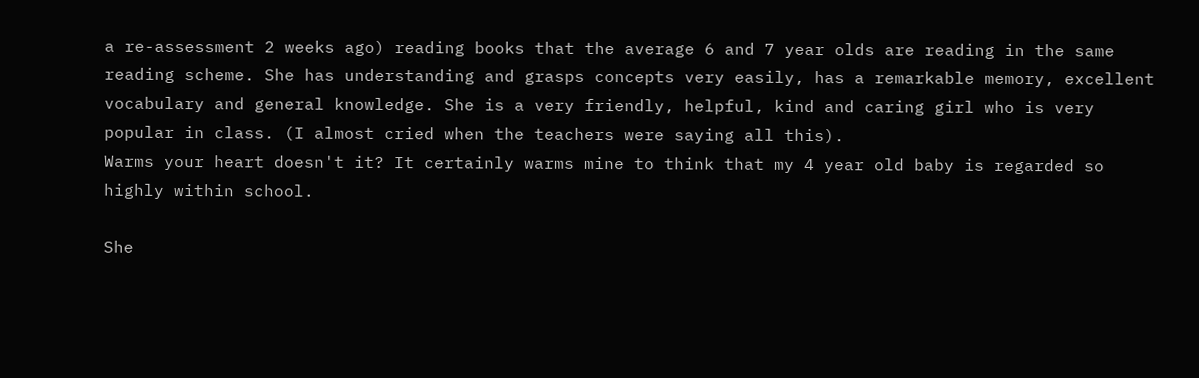a re-assessment 2 weeks ago) reading books that the average 6 and 7 year olds are reading in the same reading scheme. She has understanding and grasps concepts very easily, has a remarkable memory, excellent vocabulary and general knowledge. She is a very friendly, helpful, kind and caring girl who is very popular in class. (I almost cried when the teachers were saying all this).
Warms your heart doesn't it? It certainly warms mine to think that my 4 year old baby is regarded so highly within school.

She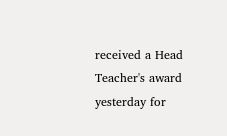received a Head Teacher's award yesterday for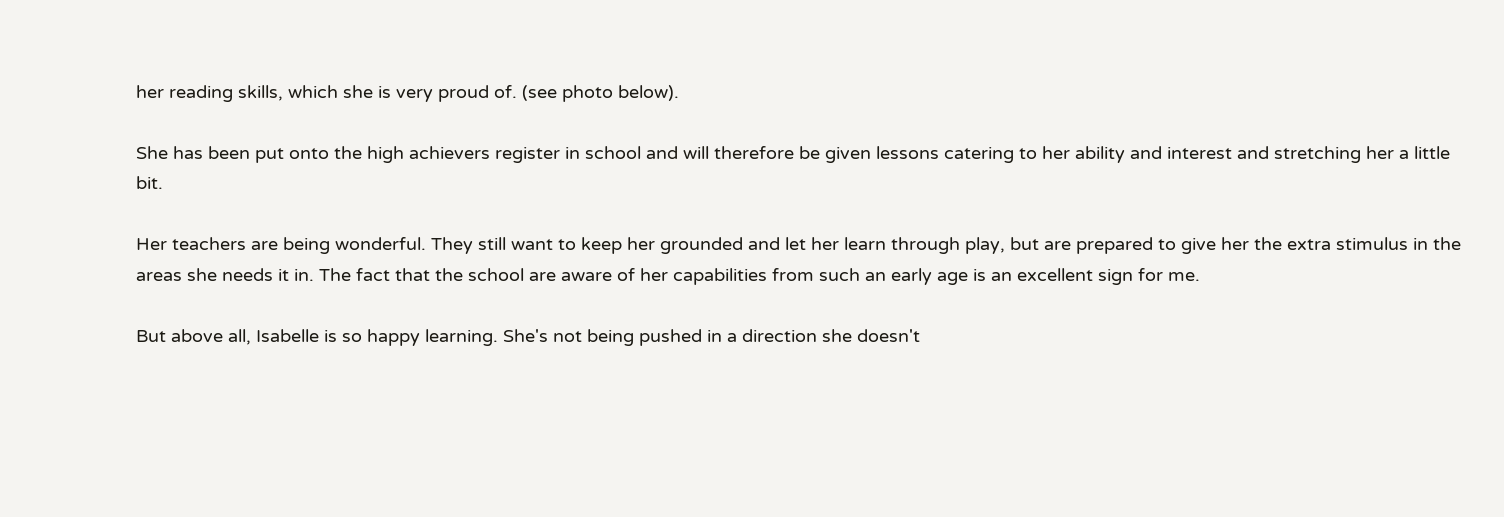her reading skills, which she is very proud of. (see photo below).

She has been put onto the high achievers register in school and will therefore be given lessons catering to her ability and interest and stretching her a little bit.

Her teachers are being wonderful. They still want to keep her grounded and let her learn through play, but are prepared to give her the extra stimulus in the areas she needs it in. The fact that the school are aware of her capabilities from such an early age is an excellent sign for me.

But above all, Isabelle is so happy learning. She's not being pushed in a direction she doesn't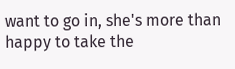want to go in, she's more than happy to take the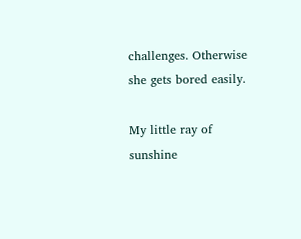challenges. Otherwise she gets bored easily.

My little ray of sunshine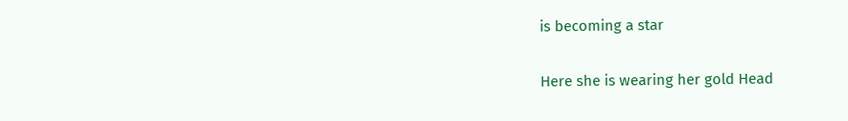is becoming a star

Here she is wearing her gold Head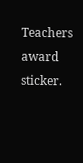Teachers award sticker.